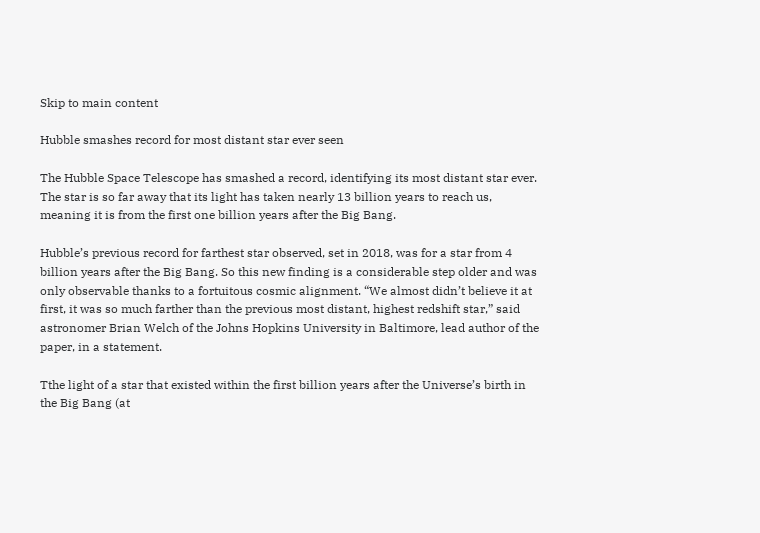Skip to main content

Hubble smashes record for most distant star ever seen

The Hubble Space Telescope has smashed a record, identifying its most distant star ever. The star is so far away that its light has taken nearly 13 billion years to reach us, meaning it is from the first one billion years after the Big Bang.

Hubble’s previous record for farthest star observed, set in 2018, was for a star from 4 billion years after the Big Bang. So this new finding is a considerable step older and was only observable thanks to a fortuitous cosmic alignment. “We almost didn’t believe it at first, it was so much farther than the previous most distant, highest redshift star,” said astronomer Brian Welch of the Johns Hopkins University in Baltimore, lead author of the paper, in a statement.

Tthe light of a star that existed within the first billion years after the Universe’s birth in the Big Bang (at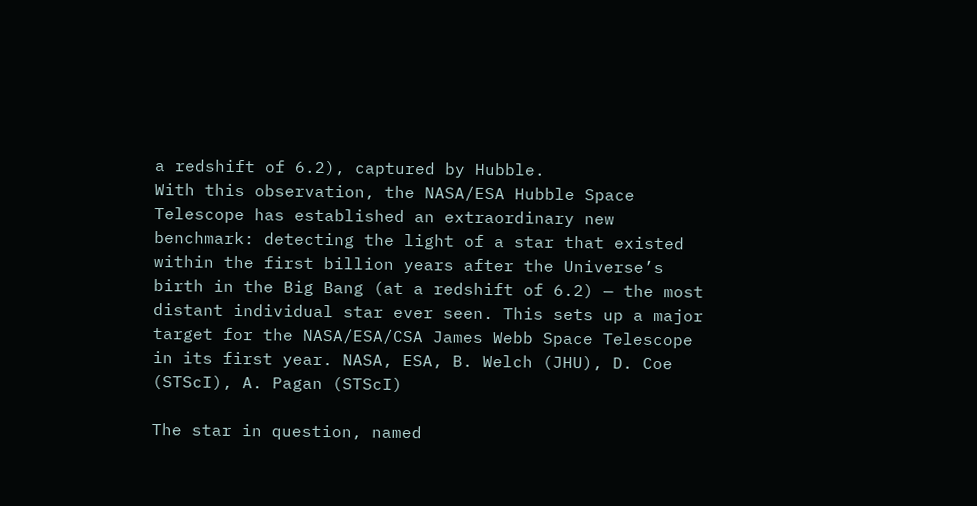a redshift of 6.2), captured by Hubble.
With this observation, the NASA/ESA Hubble Space Telescope has established an extraordinary new benchmark: detecting the light of a star that existed within the first billion years after the Universe’s birth in the Big Bang (at a redshift of 6.2) — the most distant individual star ever seen. This sets up a major target for the NASA/ESA/CSA James Webb Space Telescope in its first year. NASA, ESA, B. Welch (JHU), D. Coe (STScI), A. Pagan (STScI)

The star in question, named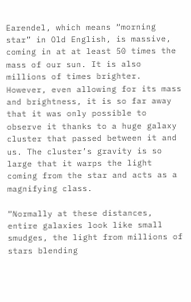Earendel, which means “morning star” in Old English, is massive, coming in at at least 50 times the mass of our sun. It is also millions of times brighter. However, even allowing for its mass and brightness, it is so far away that it was only possible to observe it thanks to a huge galaxy cluster that passed between it and us. The cluster’s gravity is so large that it warps the light coming from the star and acts as a magnifying class.

“Normally at these distances, entire galaxies look like small smudges, the light from millions of stars blending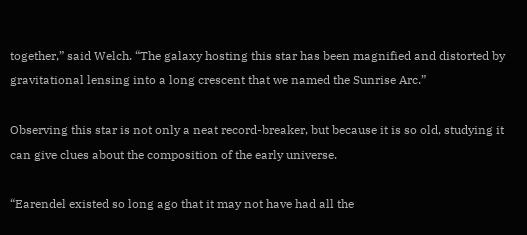together,” said Welch. “The galaxy hosting this star has been magnified and distorted by gravitational lensing into a long crescent that we named the Sunrise Arc.”

Observing this star is not only a neat record-breaker, but because it is so old, studying it can give clues about the composition of the early universe.

“Earendel existed so long ago that it may not have had all the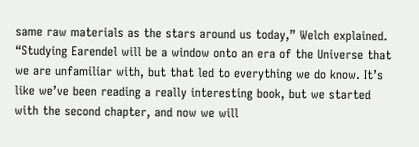same raw materials as the stars around us today,” Welch explained. “Studying Earendel will be a window onto an era of the Universe that we are unfamiliar with, but that led to everything we do know. It’s like we’ve been reading a really interesting book, but we started with the second chapter, and now we will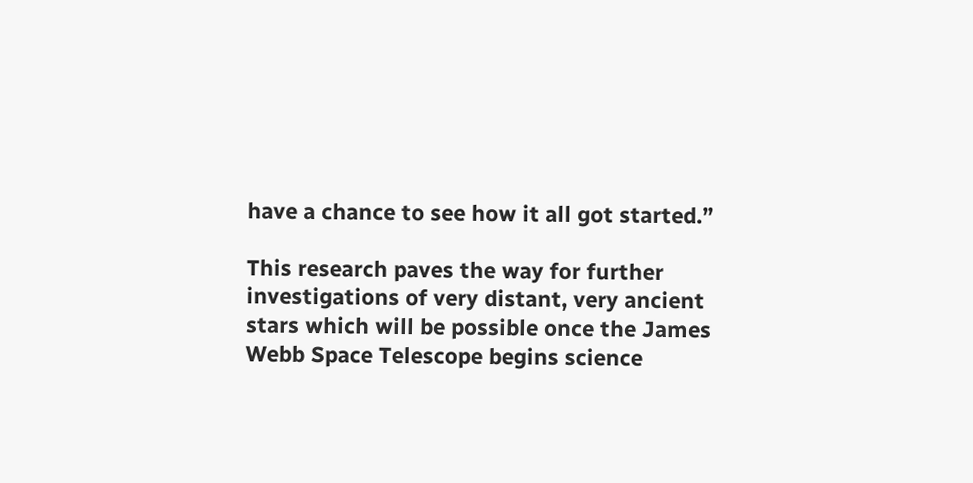have a chance to see how it all got started.”

This research paves the way for further investigations of very distant, very ancient stars which will be possible once the James Webb Space Telescope begins science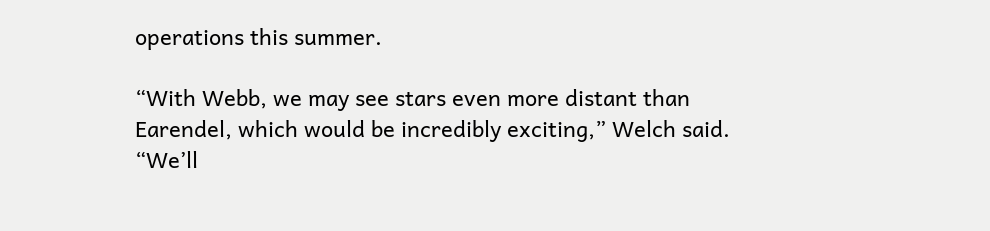operations this summer.

“With Webb, we may see stars even more distant than Earendel, which would be incredibly exciting,” Welch said. “We’ll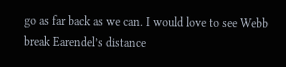go as far back as we can. I would love to see Webb break Earendel’s distance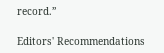record.”

Editors' Recommendations